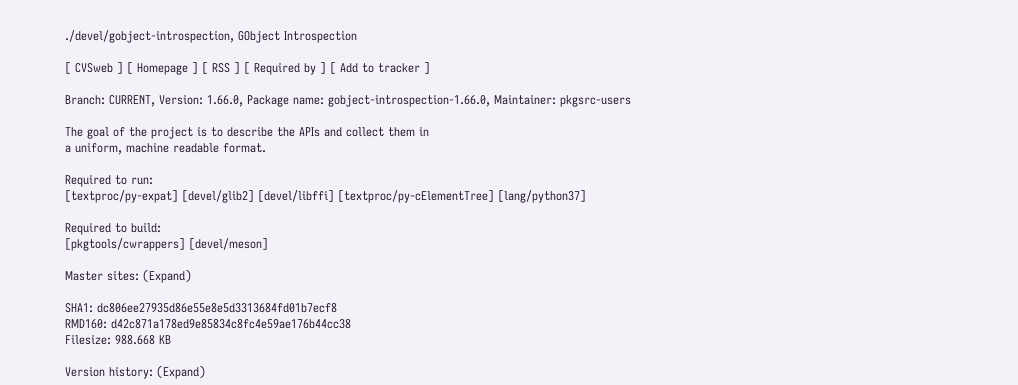./devel/gobject-introspection, GObject Introspection

[ CVSweb ] [ Homepage ] [ RSS ] [ Required by ] [ Add to tracker ]

Branch: CURRENT, Version: 1.66.0, Package name: gobject-introspection-1.66.0, Maintainer: pkgsrc-users

The goal of the project is to describe the APIs and collect them in
a uniform, machine readable format.

Required to run:
[textproc/py-expat] [devel/glib2] [devel/libffi] [textproc/py-cElementTree] [lang/python37]

Required to build:
[pkgtools/cwrappers] [devel/meson]

Master sites: (Expand)

SHA1: dc806ee27935d86e55e8e5d3313684fd01b7ecf8
RMD160: d42c871a178ed9e85834c8fc4e59ae176b44cc38
Filesize: 988.668 KB

Version history: (Expand)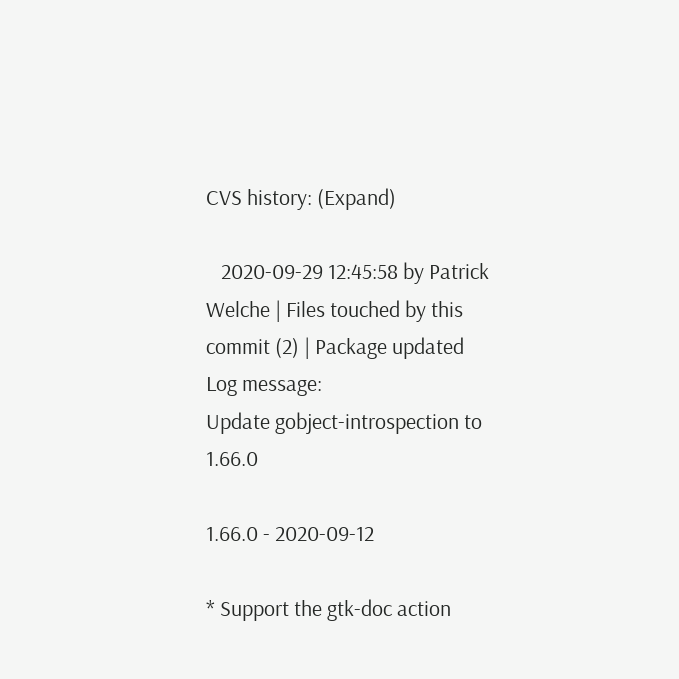CVS history: (Expand)

   2020-09-29 12:45:58 by Patrick Welche | Files touched by this commit (2) | Package updated
Log message:
Update gobject-introspection to 1.66.0

1.66.0 - 2020-09-12

* Support the gtk-doc action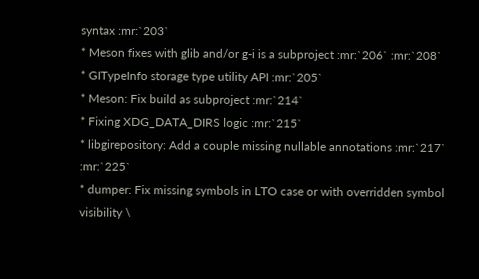syntax :mr:`203`
* Meson fixes with glib and/or g-i is a subproject :mr:`206` :mr:`208`
* GITypeInfo storage type utility API :mr:`205`
* Meson: Fix build as subproject :mr:`214`
* Fixing XDG_DATA_DIRS logic :mr:`215`
* libgirepository: Add a couple missing nullable annotations :mr:`217` :mr:`225`
* dumper: Fix missing symbols in LTO case or with overridden symbol visibility \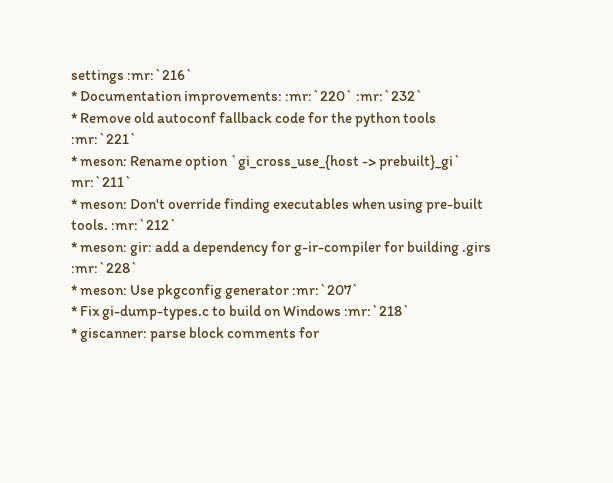settings :mr:`216`
* Documentation improvements: :mr:`220` :mr:`232`
* Remove old autoconf fallback code for the python tools :mr:`221`
* meson: Rename option `gi_cross_use_{host -> prebuilt}_gi` mr:`211`
* meson: Don't override finding executables when using pre-built tools. :mr:`212`
* meson: gir: add a dependency for g-ir-compiler for building .girs :mr:`228`
* meson: Use pkgconfig generator :mr:`207`
* Fix gi-dump-types.c to build on Windows :mr:`218`
* giscanner: parse block comments for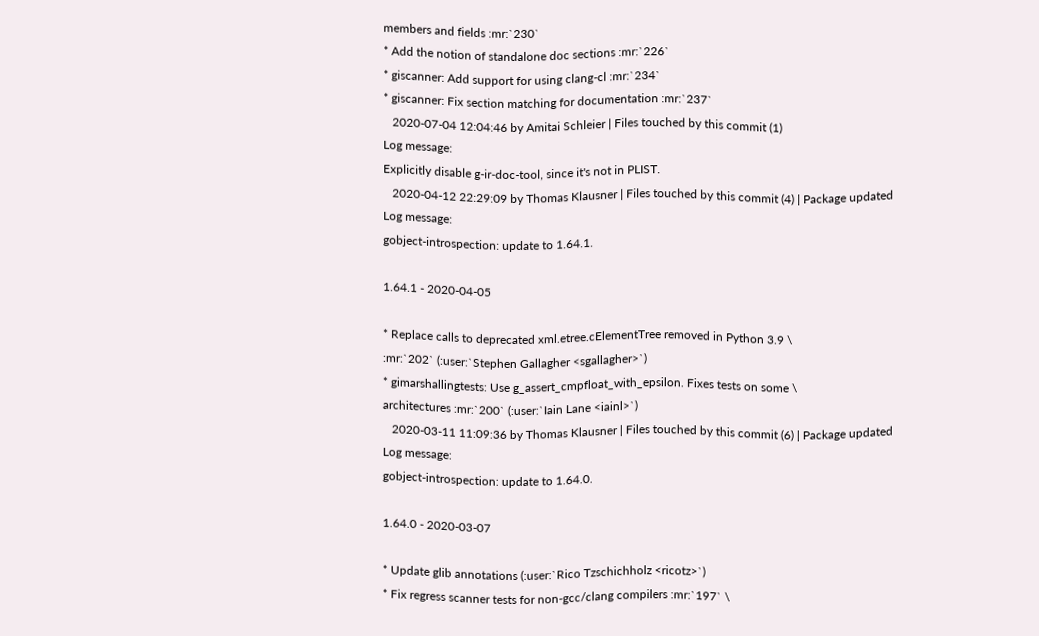members and fields :mr:`230`
* Add the notion of standalone doc sections :mr:`226`
* giscanner: Add support for using clang-cl :mr:`234`
* giscanner: Fix section matching for documentation :mr:`237`
   2020-07-04 12:04:46 by Amitai Schleier | Files touched by this commit (1)
Log message:
Explicitly disable g-ir-doc-tool, since it's not in PLIST.
   2020-04-12 22:29:09 by Thomas Klausner | Files touched by this commit (4) | Package updated
Log message:
gobject-introspection: update to 1.64.1.

1.64.1 - 2020-04-05

* Replace calls to deprecated xml.etree.cElementTree removed in Python 3.9 \
:mr:`202` (:user:`Stephen Gallagher <sgallagher>`)
* gimarshallingtests: Use g_assert_cmpfloat_with_epsilon. Fixes tests on some \
architectures :mr:`200` (:user:`Iain Lane <iainl>`)
   2020-03-11 11:09:36 by Thomas Klausner | Files touched by this commit (6) | Package updated
Log message:
gobject-introspection: update to 1.64.0.

1.64.0 - 2020-03-07

* Update glib annotations (:user:`Rico Tzschichholz <ricotz>`)
* Fix regress scanner tests for non-gcc/clang compilers :mr:`197` \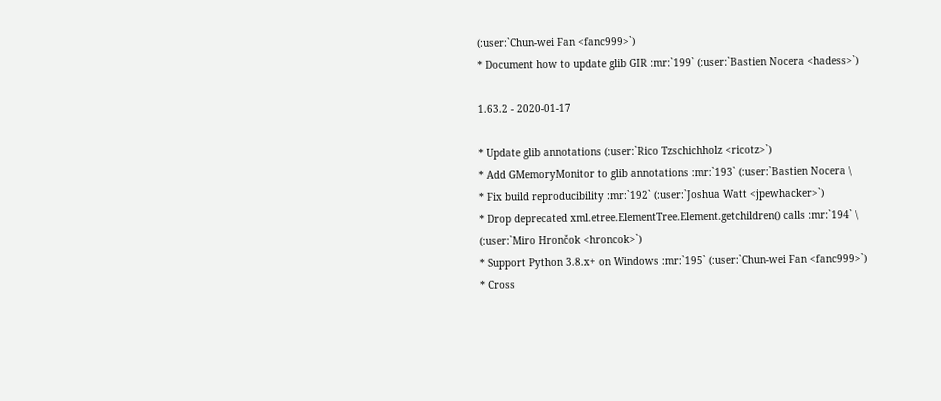(:user:`Chun-wei Fan <fanc999>`)
* Document how to update glib GIR :mr:`199` (:user:`Bastien Nocera <hadess>`)

1.63.2 - 2020-01-17

* Update glib annotations (:user:`Rico Tzschichholz <ricotz>`)
* Add GMemoryMonitor to glib annotations :mr:`193` (:user:`Bastien Nocera \
* Fix build reproducibility :mr:`192` (:user:`Joshua Watt <jpewhacker>`)
* Drop deprecated xml.etree.ElementTree.Element.getchildren() calls :mr:`194` \
(:user:`Miro Hrončok <hroncok>`)
* Support Python 3.8.x+ on Windows :mr:`195` (:user:`Chun-wei Fan <fanc999>`)
* Cross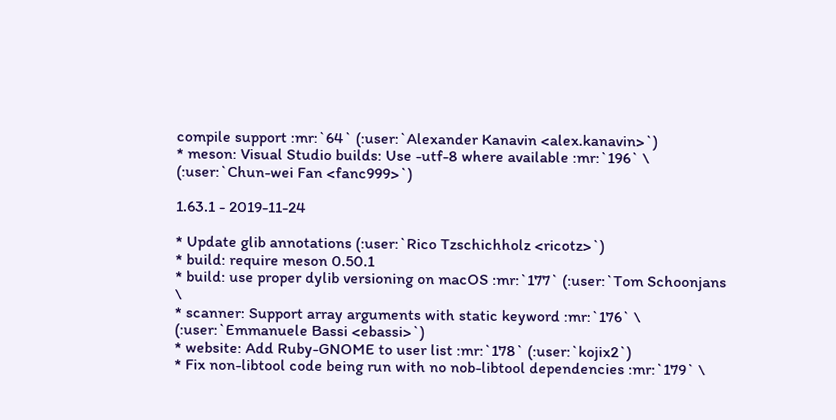compile support :mr:`64` (:user:`Alexander Kanavin <alex.kanavin>`)
* meson: Visual Studio builds: Use -utf-8 where available :mr:`196` \
(:user:`Chun-wei Fan <fanc999>`)

1.63.1 - 2019-11-24

* Update glib annotations (:user:`Rico Tzschichholz <ricotz>`)
* build: require meson 0.50.1
* build: use proper dylib versioning on macOS :mr:`177` (:user:`Tom Schoonjans  \
* scanner: Support array arguments with static keyword :mr:`176` \
(:user:`Emmanuele Bassi <ebassi>`)
* website: Add Ruby-GNOME to user list :mr:`178` (:user:`kojix2`)
* Fix non-libtool code being run with no nob-libtool dependencies :mr:`179` \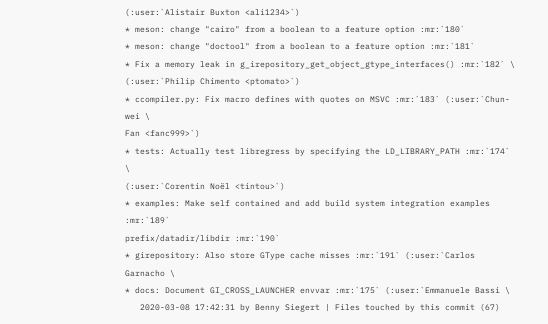(:user:`Alistair Buxton <ali1234>`)
* meson: change "cairo" from a boolean to a feature option :mr:`180`
* meson: change "doctool" from a boolean to a feature option :mr:`181`
* Fix a memory leak in g_irepository_get_object_gtype_interfaces() :mr:`182` \
(:user:`Philip Chimento <ptomato>`)
* ccompiler.py: Fix macro defines with quotes on MSVC :mr:`183` (:user:`Chun-wei \
Fan <fanc999>`)
* tests: Actually test libregress by specifying the LD_LIBRARY_PATH :mr:`174` \
(:user:`Corentin Noël <tintou>`)
* examples: Make self contained and add build system integration examples :mr:`189`
prefix/datadir/libdir :mr:`190`
* girepository: Also store GType cache misses :mr:`191` (:user:`Carlos Garnacho \
* docs: Document GI_CROSS_LAUNCHER envvar :mr:`175` (:user:`Emmanuele Bassi \
   2020-03-08 17:42:31 by Benny Siegert | Files touched by this commit (67)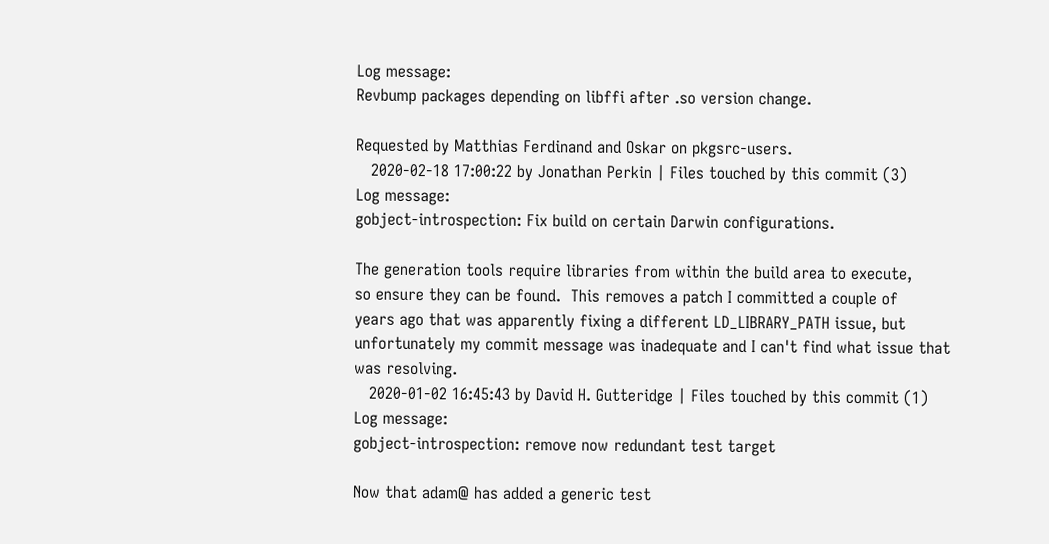Log message:
Revbump packages depending on libffi after .so version change.

Requested by Matthias Ferdinand and Oskar on pkgsrc-users.
   2020-02-18 17:00:22 by Jonathan Perkin | Files touched by this commit (3)
Log message:
gobject-introspection: Fix build on certain Darwin configurations.

The generation tools require libraries from within the build area to execute,
so ensure they can be found.  This removes a patch I committed a couple of
years ago that was apparently fixing a different LD_LIBRARY_PATH issue, but
unfortunately my commit message was inadequate and I can't find what issue that
was resolving.
   2020-01-02 16:45:43 by David H. Gutteridge | Files touched by this commit (1)
Log message:
gobject-introspection: remove now redundant test target

Now that adam@ has added a generic test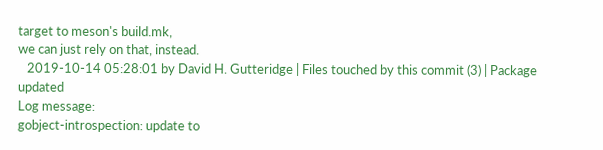target to meson's build.mk,
we can just rely on that, instead.
   2019-10-14 05:28:01 by David H. Gutteridge | Files touched by this commit (3) | Package updated
Log message:
gobject-introspection: update to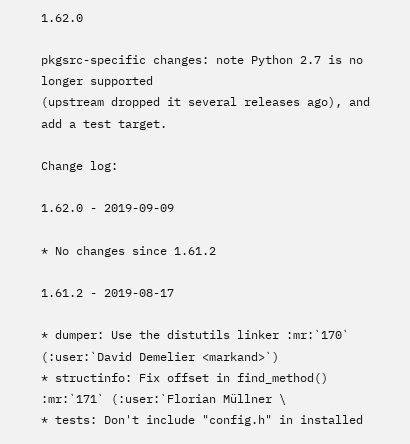1.62.0

pkgsrc-specific changes: note Python 2.7 is no longer supported
(upstream dropped it several releases ago), and add a test target.

Change log:

1.62.0 - 2019-09-09

* No changes since 1.61.2

1.61.2 - 2019-08-17

* dumper: Use the distutils linker :mr:`170` (:user:`David Demelier <markand>`)
* structinfo: Fix offset in find_method() :mr:`171` (:user:`Florian Müllner \
* tests: Don't include "config.h" in installed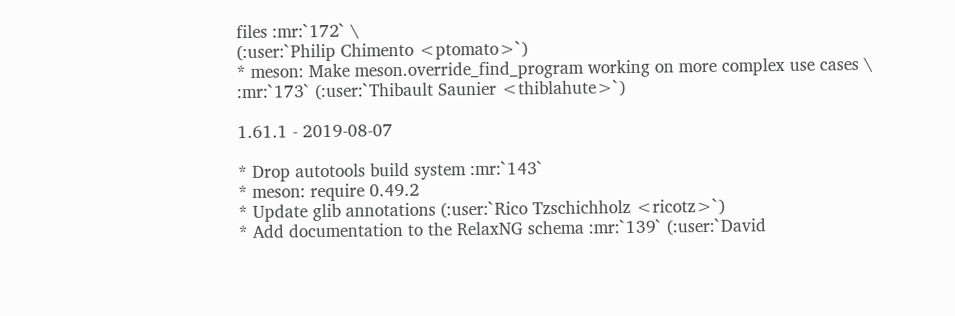files :mr:`172` \
(:user:`Philip Chimento <ptomato>`)
* meson: Make meson.override_find_program working on more complex use cases \
:mr:`173` (:user:`Thibault Saunier <thiblahute>`)

1.61.1 - 2019-08-07

* Drop autotools build system :mr:`143`
* meson: require 0.49.2
* Update glib annotations (:user:`Rico Tzschichholz <ricotz>`)
* Add documentation to the RelaxNG schema :mr:`139` (:user:`David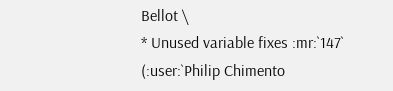Bellot \
* Unused variable fixes :mr:`147` (:user:`Philip Chimento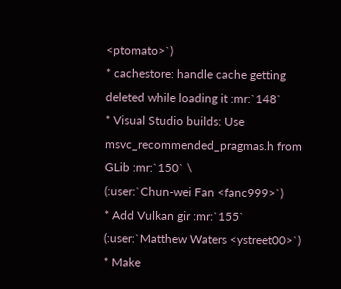<ptomato>`)
* cachestore: handle cache getting deleted while loading it :mr:`148`
* Visual Studio builds: Use msvc_recommended_pragmas.h from GLib :mr:`150` \
(:user:`Chun-wei Fan <fanc999>`)
* Add Vulkan gir :mr:`155` (:user:`Matthew Waters <ystreet00>`)
* Make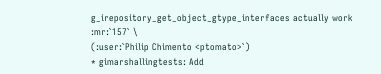g_irepository_get_object_gtype_interfaces actually work :mr:`157` \
(:user:`Philip Chimento <ptomato>`)
* gimarshallingtests: Add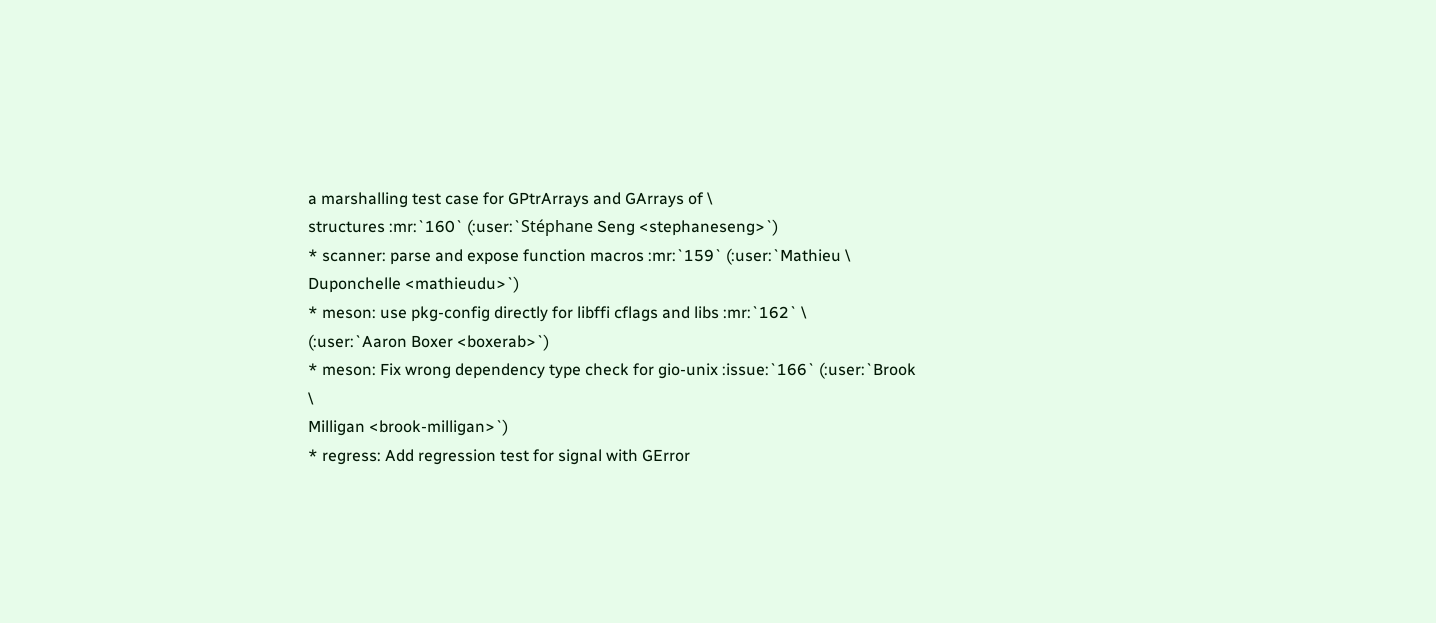a marshalling test case for GPtrArrays and GArrays of \
structures :mr:`160` (:user:`Stéphane Seng <stephaneseng>`)
* scanner: parse and expose function macros :mr:`159` (:user:`Mathieu \
Duponchelle <mathieudu>`)
* meson: use pkg-config directly for libffi cflags and libs :mr:`162` \
(:user:`Aaron Boxer <boxerab>`)
* meson: Fix wrong dependency type check for gio-unix :issue:`166` (:user:`Brook \
Milligan <brook-milligan>`)
* regress: Add regression test for signal with GError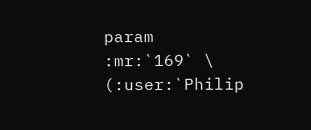param :mr:`169` \
(:user:`Philip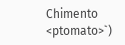Chimento <ptomato>`)